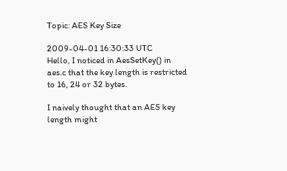Topic: AES Key Size

2009-04-01 16:30:33 UTC
Hello, I noticed in AesSetKey() in aes.c that the key length is restricted to 16, 24 or 32 bytes.

I naively thought that an AES key length might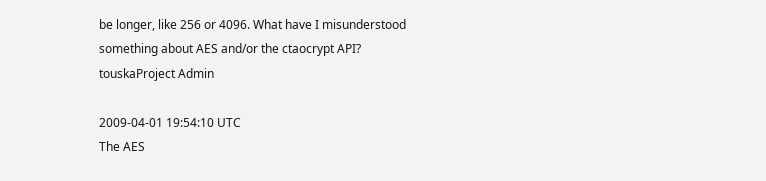be longer, like 256 or 4096. What have I misunderstood something about AES and/or the ctaocrypt API?
touskaProject Admin

2009-04-01 19:54:10 UTC
The AES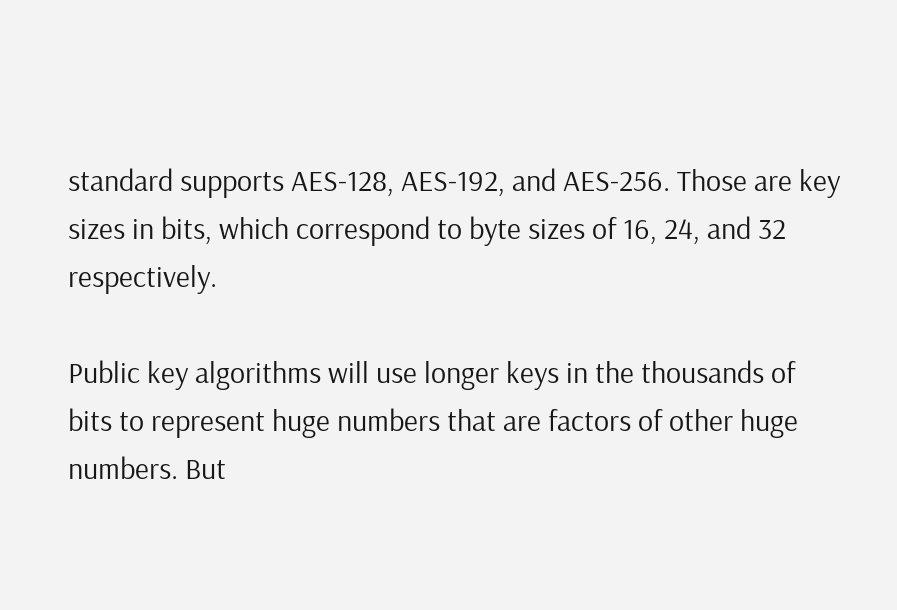standard supports AES-128, AES-192, and AES-256. Those are key sizes in bits, which correspond to byte sizes of 16, 24, and 32 respectively.

Public key algorithms will use longer keys in the thousands of bits to represent huge numbers that are factors of other huge numbers. But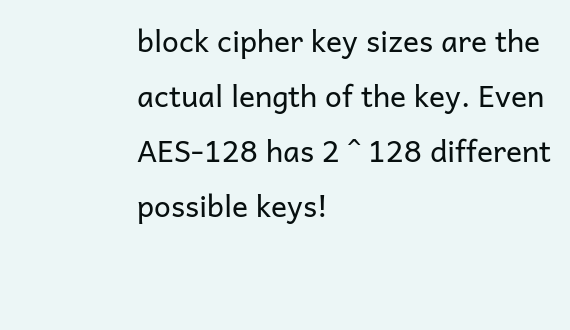block cipher key sizes are the actual length of the key. Even AES-128 has 2 ^ 128 different possible keys!